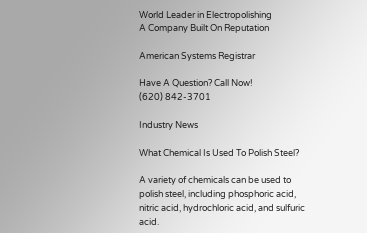World Leader in Electropolishing
A Company Built On Reputation

American Systems Registrar

Have A Question? Call Now!
(620) 842-3701

Industry News

What Chemical Is Used To Polish Steel?

A variety of chemicals can be used to polish steel, including phosphoric acid, nitric acid, hydrochloric acid, and sulfuric acid.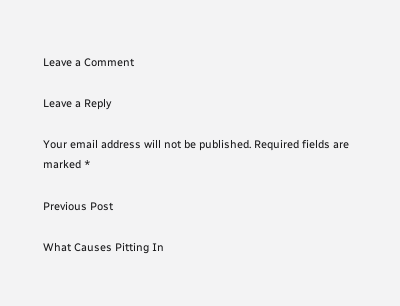Leave a Comment

Leave a Reply

Your email address will not be published. Required fields are marked *

Previous Post

What Causes Pitting In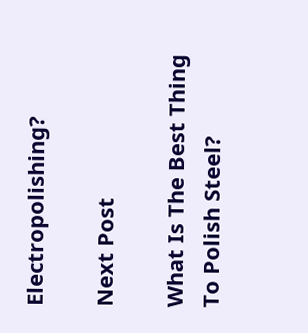Electropolishing?

Next Post

What Is The Best Thing To Polish Steel?